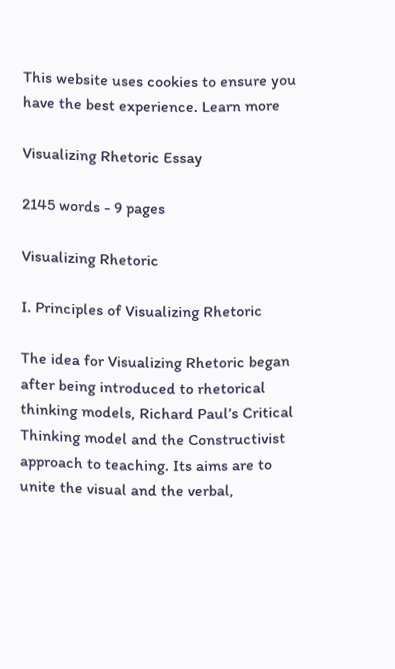This website uses cookies to ensure you have the best experience. Learn more

Visualizing Rhetoric Essay

2145 words - 9 pages

Visualizing Rhetoric

I. Principles of Visualizing Rhetoric

The idea for Visualizing Rhetoric began after being introduced to rhetorical thinking models, Richard Paul’s Critical Thinking model and the Constructivist approach to teaching. Its aims are to unite the visual and the verbal,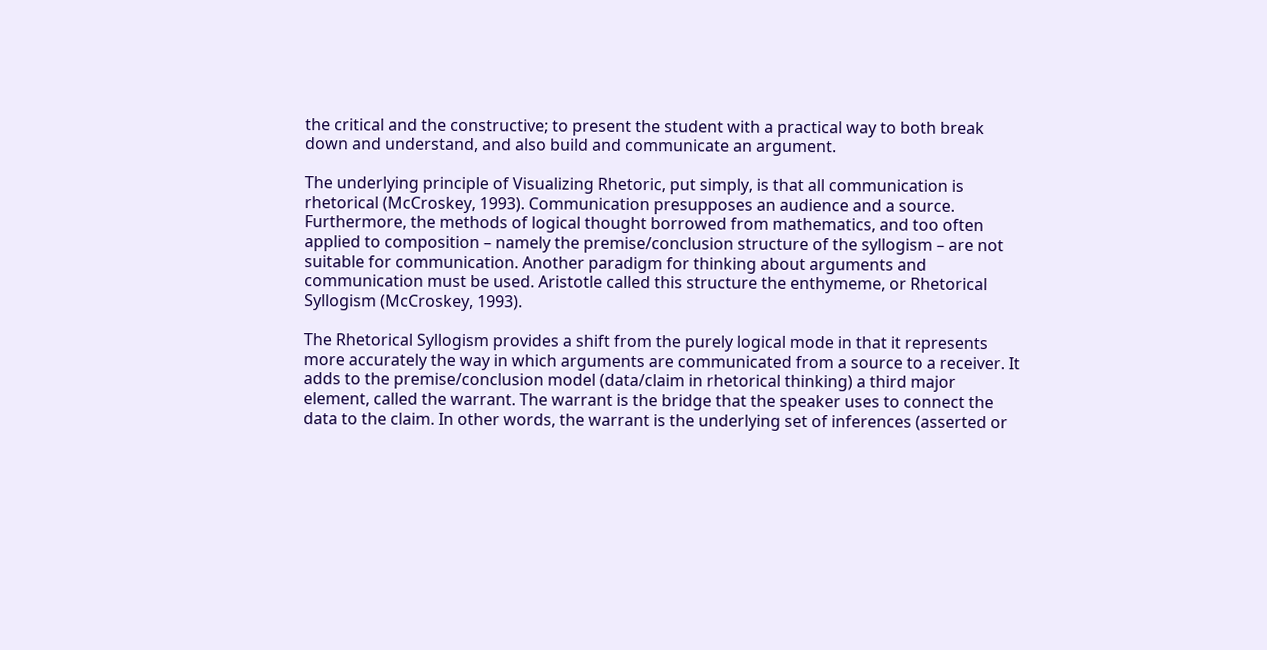the critical and the constructive; to present the student with a practical way to both break down and understand, and also build and communicate an argument.

The underlying principle of Visualizing Rhetoric, put simply, is that all communication is rhetorical (McCroskey, 1993). Communication presupposes an audience and a source. Furthermore, the methods of logical thought borrowed from mathematics, and too often applied to composition – namely the premise/conclusion structure of the syllogism – are not suitable for communication. Another paradigm for thinking about arguments and communication must be used. Aristotle called this structure the enthymeme, or Rhetorical Syllogism (McCroskey, 1993).

The Rhetorical Syllogism provides a shift from the purely logical mode in that it represents more accurately the way in which arguments are communicated from a source to a receiver. It adds to the premise/conclusion model (data/claim in rhetorical thinking) a third major element, called the warrant. The warrant is the bridge that the speaker uses to connect the data to the claim. In other words, the warrant is the underlying set of inferences (asserted or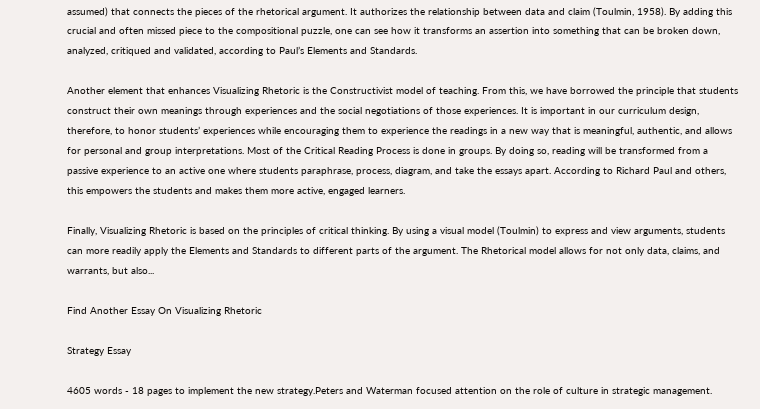assumed) that connects the pieces of the rhetorical argument. It authorizes the relationship between data and claim (Toulmin, 1958). By adding this crucial and often missed piece to the compositional puzzle, one can see how it transforms an assertion into something that can be broken down, analyzed, critiqued and validated, according to Paul’s Elements and Standards.

Another element that enhances Visualizing Rhetoric is the Constructivist model of teaching. From this, we have borrowed the principle that students construct their own meanings through experiences and the social negotiations of those experiences. It is important in our curriculum design, therefore, to honor students’ experiences while encouraging them to experience the readings in a new way that is meaningful, authentic, and allows for personal and group interpretations. Most of the Critical Reading Process is done in groups. By doing so, reading will be transformed from a passive experience to an active one where students paraphrase, process, diagram, and take the essays apart. According to Richard Paul and others, this empowers the students and makes them more active, engaged learners.

Finally, Visualizing Rhetoric is based on the principles of critical thinking. By using a visual model (Toulmin) to express and view arguments, students can more readily apply the Elements and Standards to different parts of the argument. The Rhetorical model allows for not only data, claims, and warrants, but also...

Find Another Essay On Visualizing Rhetoric

Strategy Essay

4605 words - 18 pages to implement the new strategy.Peters and Waterman focused attention on the role of culture in strategic management.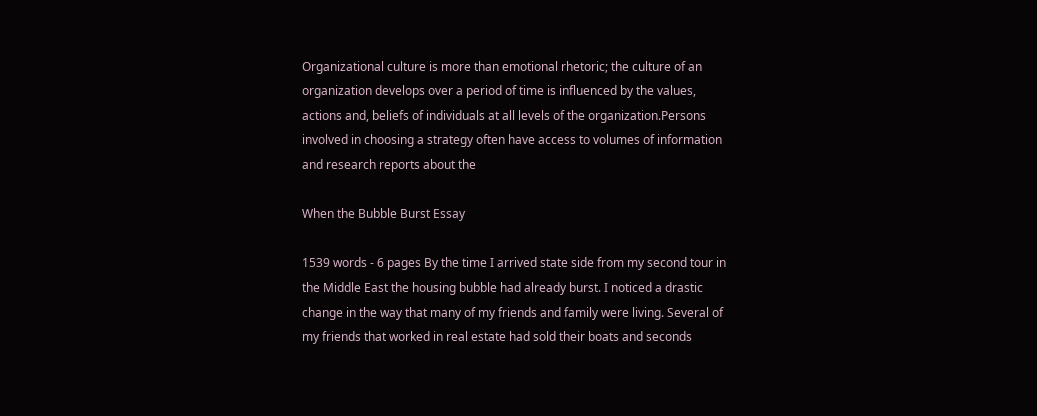Organizational culture is more than emotional rhetoric; the culture of an organization develops over a period of time is influenced by the values, actions and, beliefs of individuals at all levels of the organization.Persons involved in choosing a strategy often have access to volumes of information and research reports about the

When the Bubble Burst Essay

1539 words - 6 pages By the time I arrived state side from my second tour in the Middle East the housing bubble had already burst. I noticed a drastic change in the way that many of my friends and family were living. Several of my friends that worked in real estate had sold their boats and seconds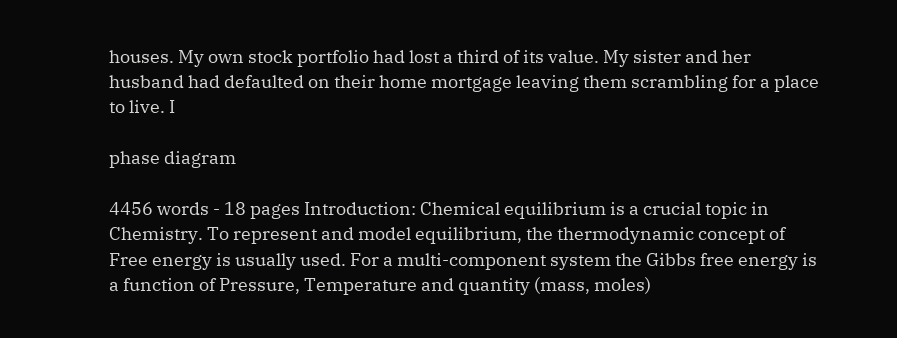houses. My own stock portfolio had lost a third of its value. My sister and her husband had defaulted on their home mortgage leaving them scrambling for a place to live. I

phase diagram

4456 words - 18 pages Introduction: Chemical equilibrium is a crucial topic in Chemistry. To represent and model equilibrium, the thermodynamic concept of Free energy is usually used. For a multi-component system the Gibbs free energy is a function of Pressure, Temperature and quantity (mass, moles)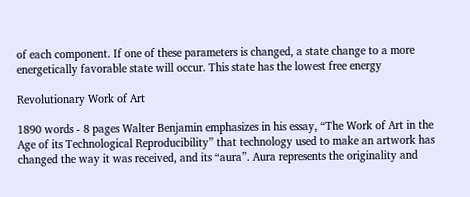of each component. If one of these parameters is changed, a state change to a more energetically favorable state will occur. This state has the lowest free energy

Revolutionary Work of Art

1890 words - 8 pages Walter Benjamin emphasizes in his essay, “The Work of Art in the Age of its Technological Reproducibility” that technology used to make an artwork has changed the way it was received, and its “aura”. Aura represents the originality and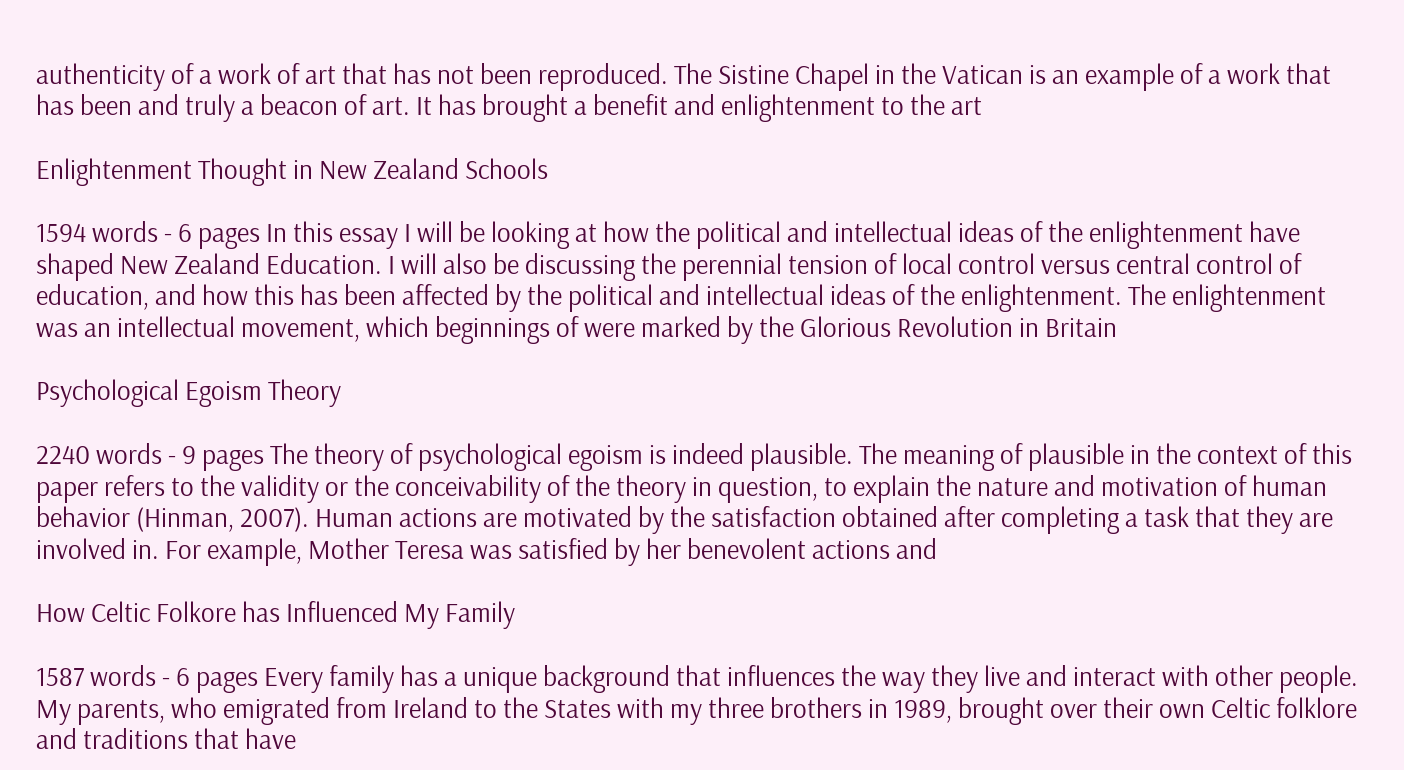authenticity of a work of art that has not been reproduced. The Sistine Chapel in the Vatican is an example of a work that has been and truly a beacon of art. It has brought a benefit and enlightenment to the art

Enlightenment Thought in New Zealand Schools

1594 words - 6 pages In this essay I will be looking at how the political and intellectual ideas of the enlightenment have shaped New Zealand Education. I will also be discussing the perennial tension of local control versus central control of education, and how this has been affected by the political and intellectual ideas of the enlightenment. The enlightenment was an intellectual movement, which beginnings of were marked by the Glorious Revolution in Britain

Psychological Egoism Theory

2240 words - 9 pages The theory of psychological egoism is indeed plausible. The meaning of plausible in the context of this paper refers to the validity or the conceivability of the theory in question, to explain the nature and motivation of human behavior (Hinman, 2007). Human actions are motivated by the satisfaction obtained after completing a task that they are involved in. For example, Mother Teresa was satisfied by her benevolent actions and

How Celtic Folkore has Influenced My Family

1587 words - 6 pages Every family has a unique background that influences the way they live and interact with other people. My parents, who emigrated from Ireland to the States with my three brothers in 1989, brought over their own Celtic folklore and traditions that have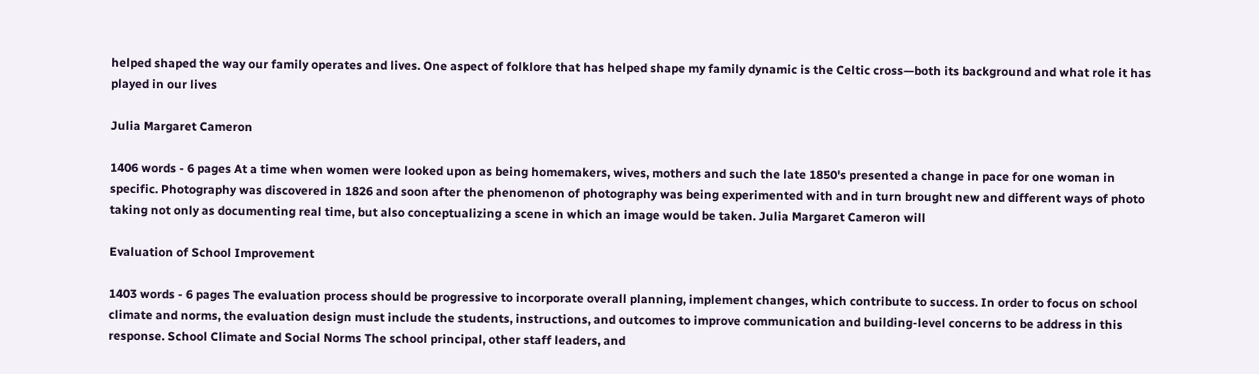helped shaped the way our family operates and lives. One aspect of folklore that has helped shape my family dynamic is the Celtic cross—both its background and what role it has played in our lives

Julia Margaret Cameron

1406 words - 6 pages At a time when women were looked upon as being homemakers, wives, mothers and such the late 1850's presented a change in pace for one woman in specific. Photography was discovered in 1826 and soon after the phenomenon of photography was being experimented with and in turn brought new and different ways of photo taking not only as documenting real time, but also conceptualizing a scene in which an image would be taken. Julia Margaret Cameron will

Evaluation of School Improvement

1403 words - 6 pages The evaluation process should be progressive to incorporate overall planning, implement changes, which contribute to success. In order to focus on school climate and norms, the evaluation design must include the students, instructions, and outcomes to improve communication and building-level concerns to be address in this response. School Climate and Social Norms The school principal, other staff leaders, and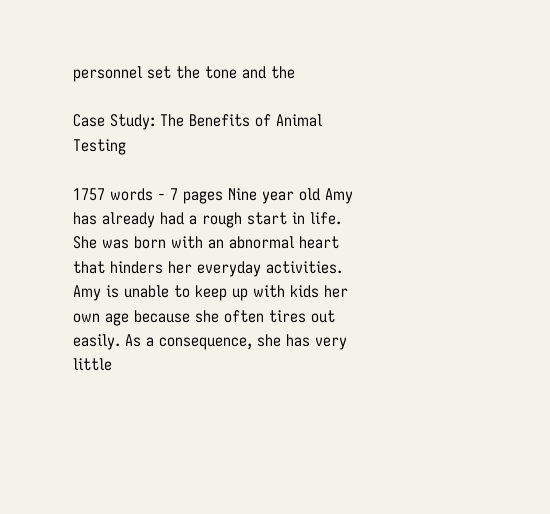personnel set the tone and the

Case Study: The Benefits of Animal Testing

1757 words - 7 pages Nine year old Amy has already had a rough start in life. She was born with an abnormal heart that hinders her everyday activities. Amy is unable to keep up with kids her own age because she often tires out easily. As a consequence, she has very little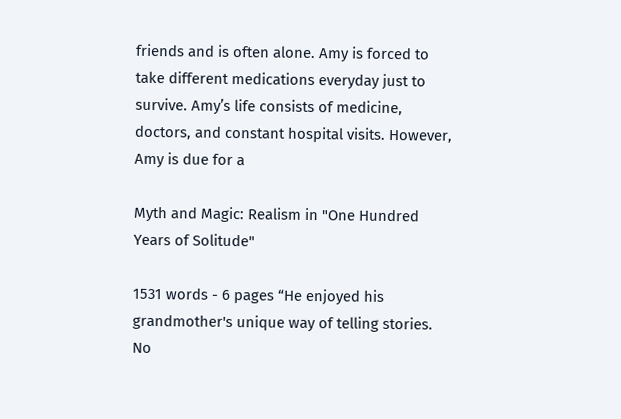friends and is often alone. Amy is forced to take different medications everyday just to survive. Amy’s life consists of medicine, doctors, and constant hospital visits. However, Amy is due for a

Myth and Magic: Realism in "One Hundred Years of Solitude"

1531 words - 6 pages “He enjoyed his grandmother's unique way of telling stories. No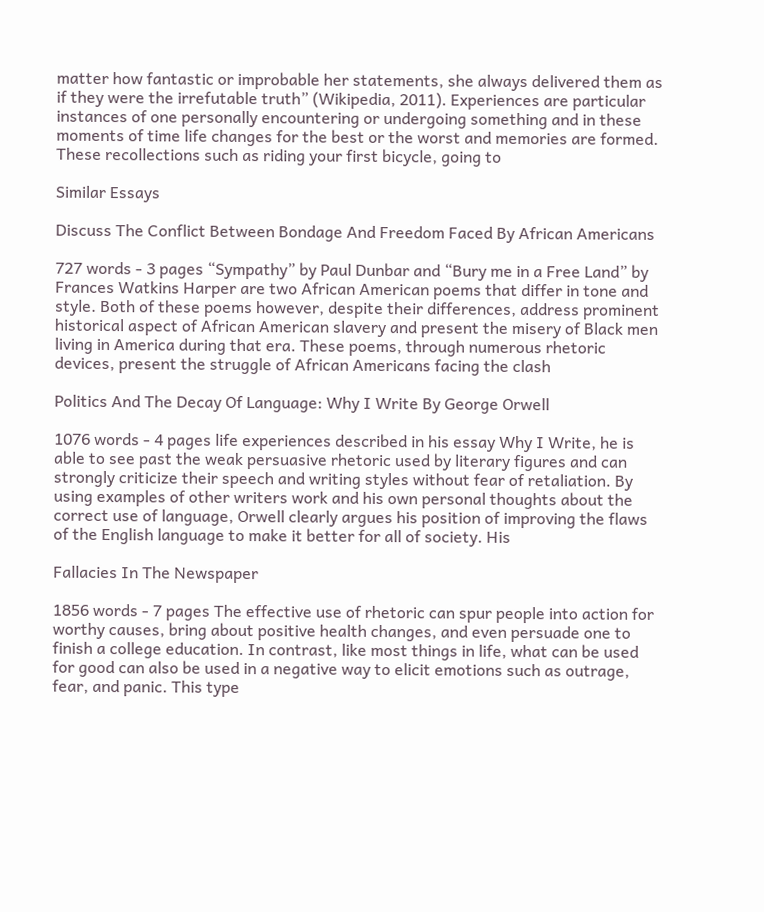matter how fantastic or improbable her statements, she always delivered them as if they were the irrefutable truth” (Wikipedia, 2011). Experiences are particular instances of one personally encountering or undergoing something and in these moments of time life changes for the best or the worst and memories are formed. These recollections such as riding your first bicycle, going to

Similar Essays

Discuss The Conflict Between Bondage And Freedom Faced By African Americans

727 words - 3 pages “Sympathy” by Paul Dunbar and “Bury me in a Free Land” by Frances Watkins Harper are two African American poems that differ in tone and style. Both of these poems however, despite their differences, address prominent historical aspect of African American slavery and present the misery of Black men living in America during that era. These poems, through numerous rhetoric devices, present the struggle of African Americans facing the clash

Politics And The Decay Of Language: Why I Write By George Orwell

1076 words - 4 pages life experiences described in his essay Why I Write, he is able to see past the weak persuasive rhetoric used by literary figures and can strongly criticize their speech and writing styles without fear of retaliation. By using examples of other writers work and his own personal thoughts about the correct use of language, Orwell clearly argues his position of improving the flaws of the English language to make it better for all of society. His

Fallacies In The Newspaper

1856 words - 7 pages The effective use of rhetoric can spur people into action for worthy causes, bring about positive health changes, and even persuade one to finish a college education. In contrast, like most things in life, what can be used for good can also be used in a negative way to elicit emotions such as outrage, fear, and panic. This type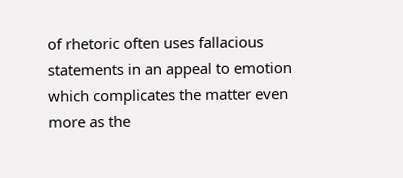of rhetoric often uses fallacious statements in an appeal to emotion which complicates the matter even more as the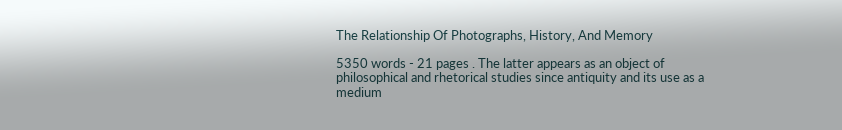The Relationship Of Photographs, History, And Memory

5350 words - 21 pages . The latter appears as an object of philosophical and rhetorical studies since antiquity and its use as a medium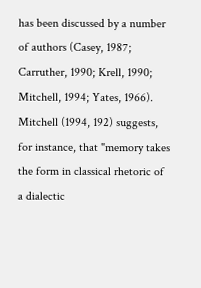has been discussed by a number of authors (Casey, 1987; Carruther, 1990; Krell, 1990; Mitchell, 1994; Yates, 1966). Mitchell (1994, 192) suggests, for instance, that "memory takes the form in classical rhetoric of a dialectic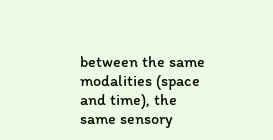between the same modalities (space and time), the same sensory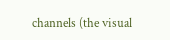channels (the visual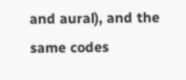and aural), and the same codes